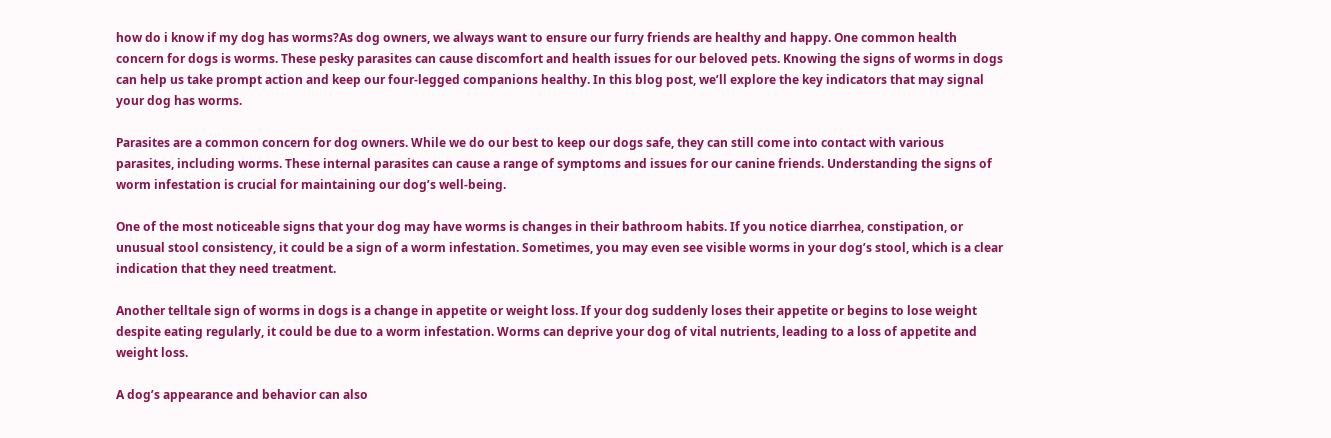how do i know if my dog has worms?As dog owners, we always want to ensure our furry friends are healthy and happy. One common health concern for dogs is worms. These pesky parasites can cause discomfort and health issues for our beloved pets. Knowing the signs of worms in dogs can help us take prompt action and keep our four-legged companions healthy. In this blog post, we’ll explore the key indicators that may signal your dog has worms.

Parasites are a common concern for dog owners. While we do our best to keep our dogs safe, they can still come into contact with various parasites, including worms. These internal parasites can cause a range of symptoms and issues for our canine friends. Understanding the signs of worm infestation is crucial for maintaining our dog’s well-being.

One of the most noticeable signs that your dog may have worms is changes in their bathroom habits. If you notice diarrhea, constipation, or unusual stool consistency, it could be a sign of a worm infestation. Sometimes, you may even see visible worms in your dog’s stool, which is a clear indication that they need treatment.

Another telltale sign of worms in dogs is a change in appetite or weight loss. If your dog suddenly loses their appetite or begins to lose weight despite eating regularly, it could be due to a worm infestation. Worms can deprive your dog of vital nutrients, leading to a loss of appetite and weight loss.

A dog’s appearance and behavior can also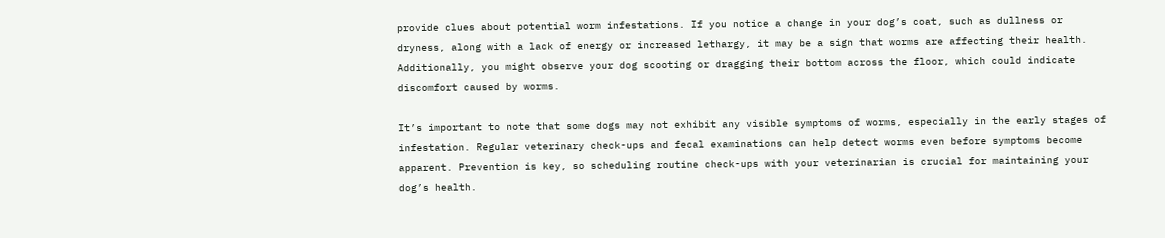provide clues about potential worm infestations. If you notice a change in your dog’s coat, such as dullness or dryness, along with a lack of energy or increased lethargy, it may be a sign that worms are affecting their health. Additionally, you might observe your dog scooting or dragging their bottom across the floor, which could indicate discomfort caused by worms.

It’s important to note that some dogs may not exhibit any visible symptoms of worms, especially in the early stages of infestation. Regular veterinary check-ups and fecal examinations can help detect worms even before symptoms become apparent. Prevention is key, so scheduling routine check-ups with your veterinarian is crucial for maintaining your dog’s health.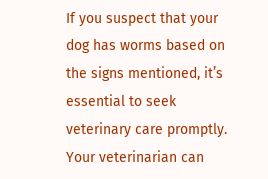If you suspect that your dog has worms based on the signs mentioned, it’s essential to seek veterinary care promptly. Your veterinarian can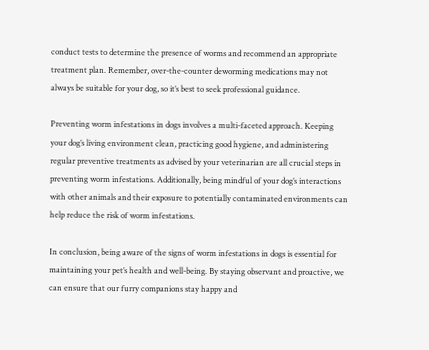conduct tests to determine the presence of worms and recommend an appropriate treatment plan. Remember, over-the-counter deworming medications may not always be suitable for your dog, so it’s best to seek professional guidance.

Preventing worm infestations in dogs involves a multi-faceted approach. Keeping your dog’s living environment clean, practicing good hygiene, and administering regular preventive treatments as advised by your veterinarian are all crucial steps in preventing worm infestations. Additionally, being mindful of your dog’s interactions with other animals and their exposure to potentially contaminated environments can help reduce the risk of worm infestations.

In conclusion, being aware of the signs of worm infestations in dogs is essential for maintaining your pet’s health and well-being. By staying observant and proactive, we can ensure that our furry companions stay happy and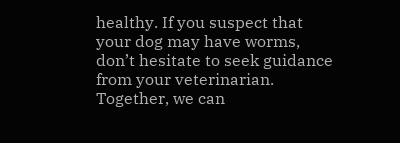healthy. If you suspect that your dog may have worms, don’t hesitate to seek guidance from your veterinarian. Together, we can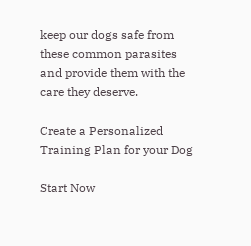keep our dogs safe from these common parasites and provide them with the care they deserve.

Create a Personalized Training Plan for your Dog

Start Now